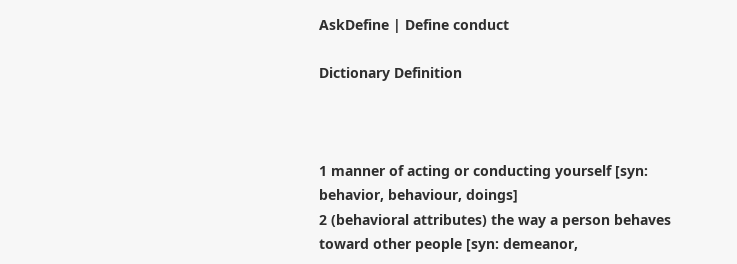AskDefine | Define conduct

Dictionary Definition



1 manner of acting or conducting yourself [syn: behavior, behaviour, doings]
2 (behavioral attributes) the way a person behaves toward other people [syn: demeanor,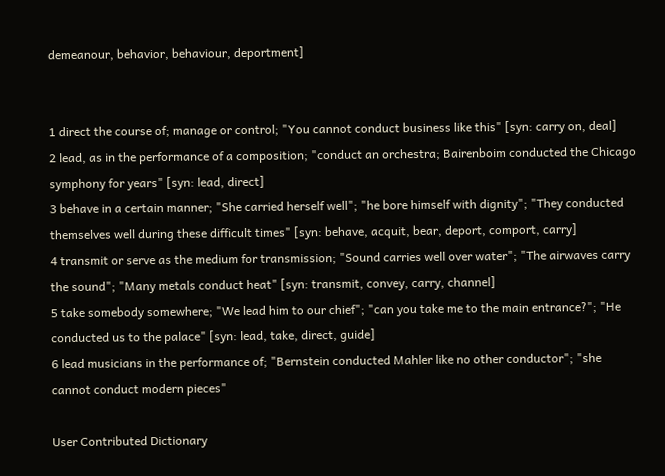demeanour, behavior, behaviour, deportment]


1 direct the course of; manage or control; "You cannot conduct business like this" [syn: carry on, deal]
2 lead, as in the performance of a composition; "conduct an orchestra; Bairenboim conducted the Chicago symphony for years" [syn: lead, direct]
3 behave in a certain manner; "She carried herself well"; "he bore himself with dignity"; "They conducted themselves well during these difficult times" [syn: behave, acquit, bear, deport, comport, carry]
4 transmit or serve as the medium for transmission; "Sound carries well over water"; "The airwaves carry the sound"; "Many metals conduct heat" [syn: transmit, convey, carry, channel]
5 take somebody somewhere; "We lead him to our chief"; "can you take me to the main entrance?"; "He conducted us to the palace" [syn: lead, take, direct, guide]
6 lead musicians in the performance of; "Bernstein conducted Mahler like no other conductor"; "she cannot conduct modern pieces"

User Contributed Dictionary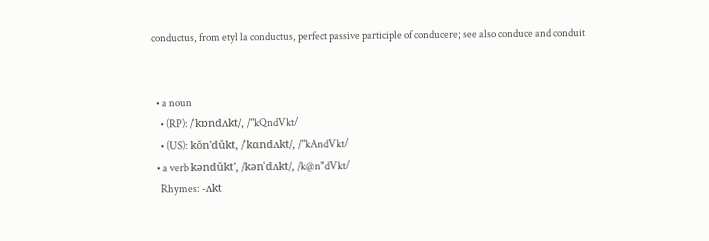conductus, from etyl la conductus, perfect passive participle of conducere; see also conduce and conduit


  • a noun
    • (RP): /ˈkɒndʌkt/, /"kQndVkt/
    • (US): kŏn'dŭkt, /ˈkɑndʌkt/, /"kAndVkt/
  • a verb kəndŭkt', /kənˈdʌkt/, /k@n"dVkt/
    Rhymes: -ʌkt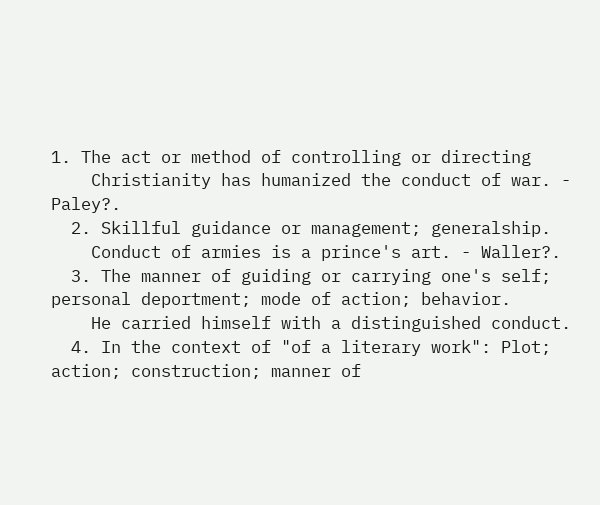1. The act or method of controlling or directing
    Christianity has humanized the conduct of war. - Paley?.
  2. Skillful guidance or management; generalship.
    Conduct of armies is a prince's art. - Waller?.
  3. The manner of guiding or carrying one's self; personal deportment; mode of action; behavior.
    He carried himself with a distinguished conduct.
  4. In the context of "of a literary work": Plot; action; construction; manner of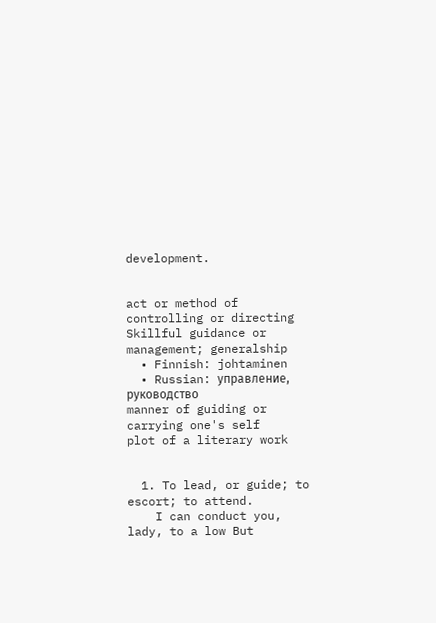development.


act or method of controlling or directing
Skillful guidance or management; generalship
  • Finnish: johtaminen
  • Russian: управление, руководство
manner of guiding or carrying one's self
plot of a literary work


  1. To lead, or guide; to escort; to attend.
    I can conduct you, lady, to a low But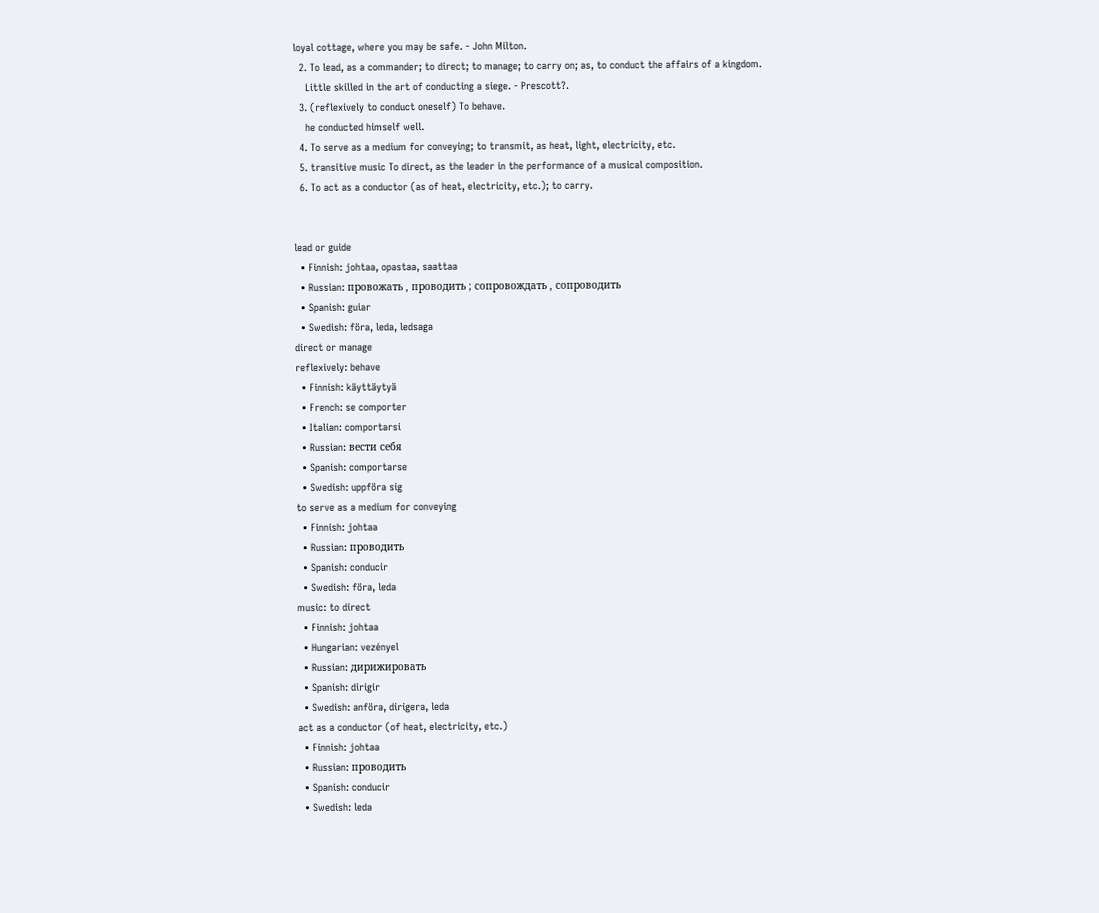loyal cottage, where you may be safe. - John Milton.
  2. To lead, as a commander; to direct; to manage; to carry on; as, to conduct the affairs of a kingdom.
    Little skilled in the art of conducting a siege. - Prescott?.
  3. (reflexively to conduct oneself) To behave.
    he conducted himself well.
  4. To serve as a medium for conveying; to transmit, as heat, light, electricity, etc.
  5. transitive music To direct, as the leader in the performance of a musical composition.
  6. To act as a conductor (as of heat, electricity, etc.); to carry.


lead or guide
  • Finnish: johtaa, opastaa, saattaa
  • Russian: провожать , проводить ; сопровождать , сопроводить
  • Spanish: guiar
  • Swedish: föra, leda, ledsaga
direct or manage
reflexively: behave
  • Finnish: käyttäytyä
  • French: se comporter
  • Italian: comportarsi
  • Russian: вести себя
  • Spanish: comportarse
  • Swedish: uppföra sig
to serve as a medium for conveying
  • Finnish: johtaa
  • Russian: проводить
  • Spanish: conducir
  • Swedish: föra, leda
music: to direct
  • Finnish: johtaa
  • Hungarian: vezényel
  • Russian: дирижировать
  • Spanish: dirigir
  • Swedish: anföra, dirigera, leda
act as a conductor (of heat, electricity, etc.)
  • Finnish: johtaa
  • Russian: проводить
  • Spanish: conducir
  • Swedish: leda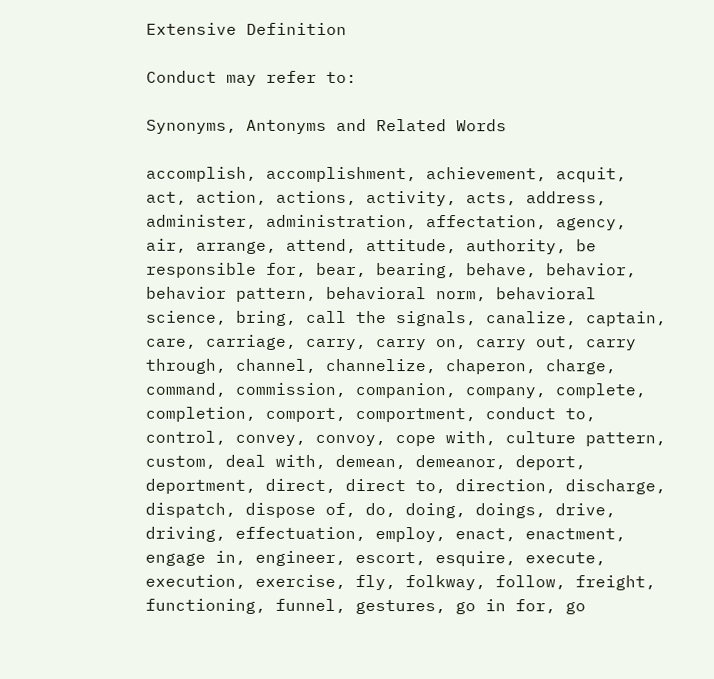Extensive Definition

Conduct may refer to:

Synonyms, Antonyms and Related Words

accomplish, accomplishment, achievement, acquit, act, action, actions, activity, acts, address, administer, administration, affectation, agency, air, arrange, attend, attitude, authority, be responsible for, bear, bearing, behave, behavior, behavior pattern, behavioral norm, behavioral science, bring, call the signals, canalize, captain, care, carriage, carry, carry on, carry out, carry through, channel, channelize, chaperon, charge, command, commission, companion, company, complete, completion, comport, comportment, conduct to, control, convey, convoy, cope with, culture pattern, custom, deal with, demean, demeanor, deport, deportment, direct, direct to, direction, discharge, dispatch, dispose of, do, doing, doings, drive, driving, effectuation, employ, enact, enactment, engage in, engineer, escort, esquire, execute, execution, exercise, fly, folkway, follow, freight, functioning, funnel, gestures, go in for, go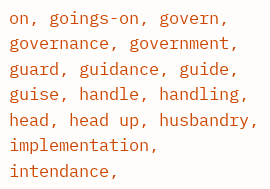on, goings-on, govern, governance, government, guard, guidance, guide, guise, handle, handling, head, head up, husbandry, implementation, intendance,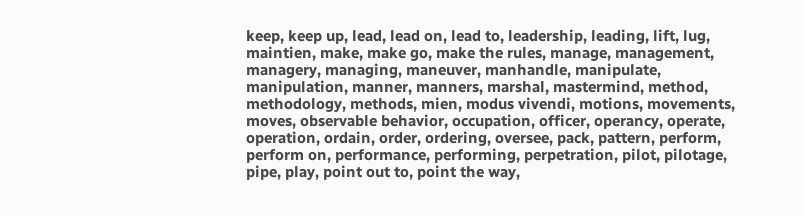keep, keep up, lead, lead on, lead to, leadership, leading, lift, lug, maintien, make, make go, make the rules, manage, management, managery, managing, maneuver, manhandle, manipulate, manipulation, manner, manners, marshal, mastermind, method, methodology, methods, mien, modus vivendi, motions, movements, moves, observable behavior, occupation, officer, operancy, operate, operation, ordain, order, ordering, oversee, pack, pattern, perform, perform on, performance, performing, perpetration, pilot, pilotage, pipe, play, point out to, point the way,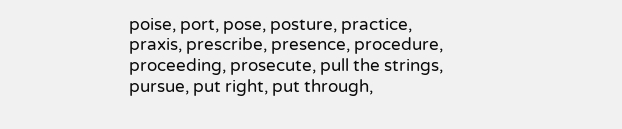poise, port, pose, posture, practice, praxis, prescribe, presence, procedure, proceeding, prosecute, pull the strings, pursue, put right, put through,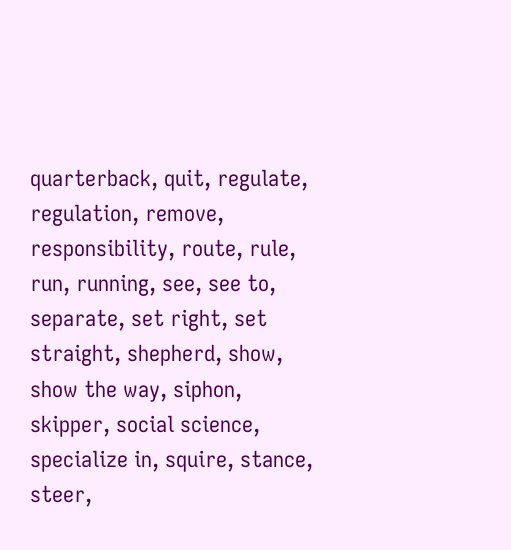quarterback, quit, regulate, regulation, remove, responsibility, route, rule, run, running, see, see to, separate, set right, set straight, shepherd, show, show the way, siphon, skipper, social science, specialize in, squire, stance, steer,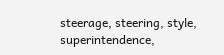steerage, steering, style, superintendence,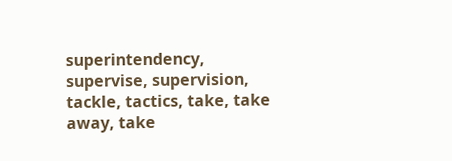superintendency, supervise, supervision, tackle, tactics, take, take away, take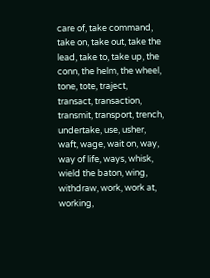care of, take command, take on, take out, take the lead, take to, take up, the conn, the helm, the wheel, tone, tote, traject, transact, transaction, transmit, transport, trench, undertake, use, usher, waft, wage, wait on, way, way of life, ways, whisk, wield the baton, wing, withdraw, work, work at, working,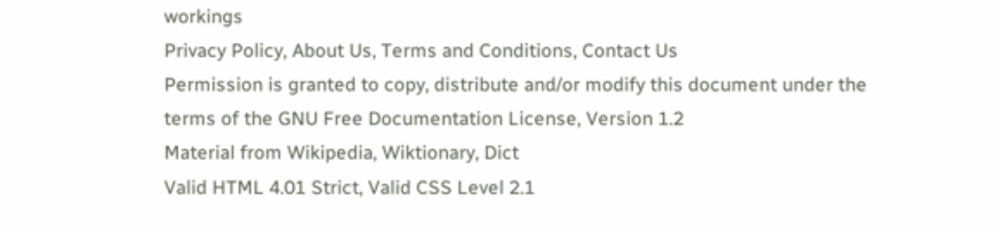workings
Privacy Policy, About Us, Terms and Conditions, Contact Us
Permission is granted to copy, distribute and/or modify this document under the terms of the GNU Free Documentation License, Version 1.2
Material from Wikipedia, Wiktionary, Dict
Valid HTML 4.01 Strict, Valid CSS Level 2.1